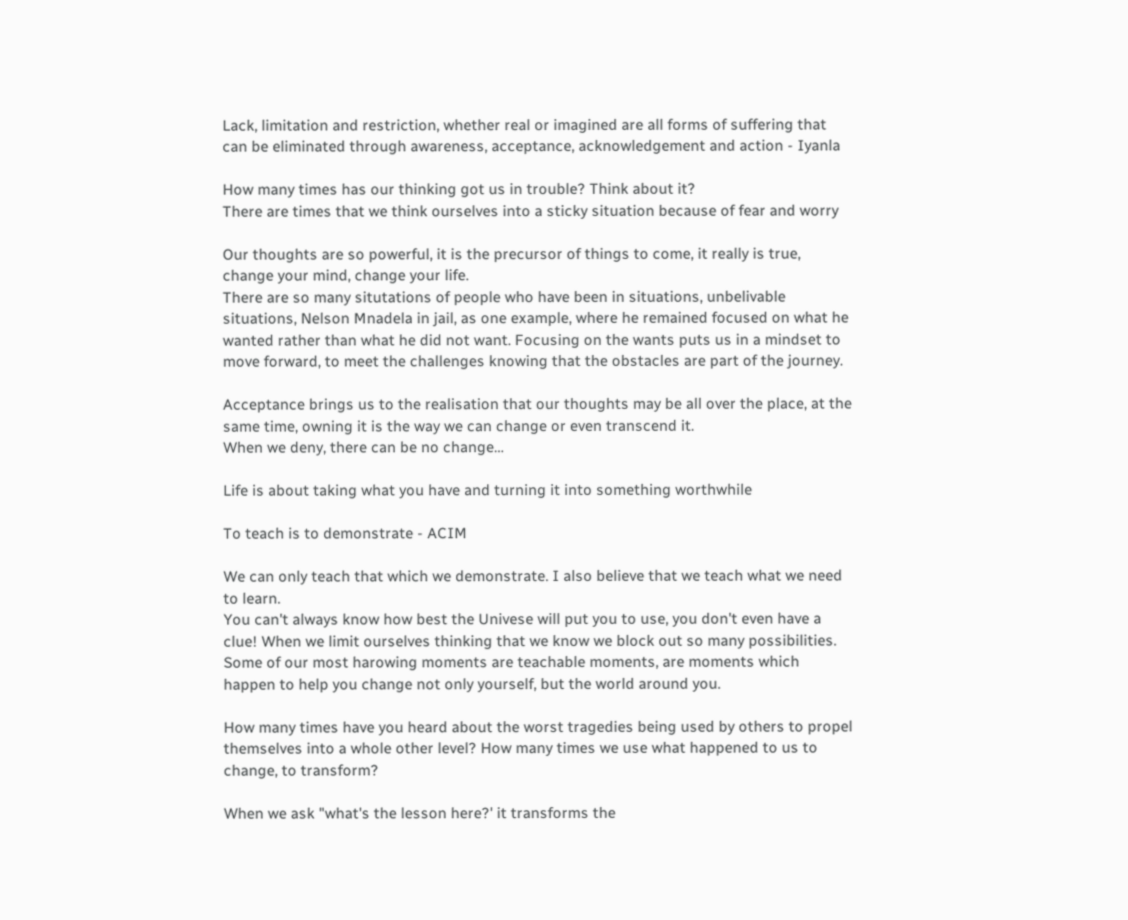Lack, limitation and restriction, whether real or imagined are all forms of suffering that can be eliminated through awareness, acceptance, acknowledgement and action - Iyanla

How many times has our thinking got us in trouble? Think about it?
There are times that we think ourselves into a sticky situation because of fear and worry

Our thoughts are so powerful, it is the precursor of things to come, it really is true, change your mind, change your life.
There are so many situtations of people who have been in situations, unbelivable situations, Nelson Mnadela in jail, as one example, where he remained focused on what he wanted rather than what he did not want. Focusing on the wants puts us in a mindset to move forward, to meet the challenges knowing that the obstacles are part of the journey.

Acceptance brings us to the realisation that our thoughts may be all over the place, at the same time, owning it is the way we can change or even transcend it.
When we deny, there can be no change…

Life is about taking what you have and turning it into something worthwhile

To teach is to demonstrate - ACIM

We can only teach that which we demonstrate. I also believe that we teach what we need to learn.
You can't always know how best the Univese will put you to use, you don't even have a clue! When we limit ourselves thinking that we know we block out so many possibilities. Some of our most harowing moments are teachable moments, are moments which happen to help you change not only yourself, but the world around you.

How many times have you heard about the worst tragedies being used by others to propel themselves into a whole other level? How many times we use what happened to us to change, to transform?

When we ask "what's the lesson here?' it transforms the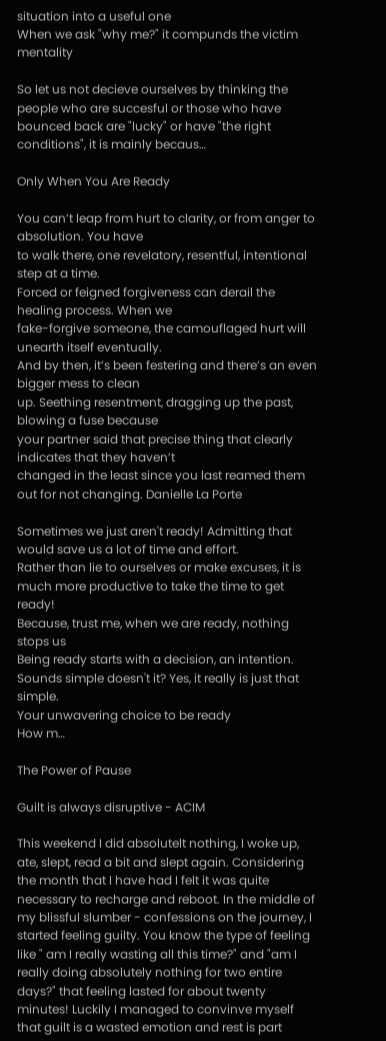situation into a useful one
When we ask "why me?" it compunds the victim mentality

So let us not decieve ourselves by thinking the people who are succesful or those who have bounced back are "lucky" or have "the right conditions", it is mainly becaus…

Only When You Are Ready

You can’t leap from hurt to clarity, or from anger to absolution. You have
to walk there, one revelatory, resentful, intentional step at a time.
Forced or feigned forgiveness can derail the healing process. When we
fake-forgive someone, the camouflaged hurt will unearth itself eventually.
And by then, it’s been festering and there’s an even bigger mess to clean
up. Seething resentment, dragging up the past, blowing a fuse because
your partner said that precise thing that clearly indicates that they haven’t
changed in the least since you last reamed them out for not changing. Danielle La Porte

Sometimes we just aren't ready! Admitting that would save us a lot of time and effort.
Rather than lie to ourselves or make excuses, it is much more productive to take the time to get ready!
Because, trust me, when we are ready, nothing stops us
Being ready starts with a decision, an intention.
Sounds simple doesn't it? Yes, it really is just that simple.
Your unwavering choice to be ready
How m…

The Power of Pause

Guilt is always disruptive - ACIM

This weekend I did absolutelt nothing, I woke up, ate, slept, read a bit and slept again. Considering the month that I have had I felt it was quite necessary to recharge and reboot. In the middle of my blissful slumber - confessions on the journey, I started feeling guilty. You know the type of feeling like " am I really wasting all this time?" and "am I really doing absolutely nothing for two entire days?" that feeling lasted for about twenty minutes! Luckily I managed to convinve myself that guilt is a wasted emotion and rest is part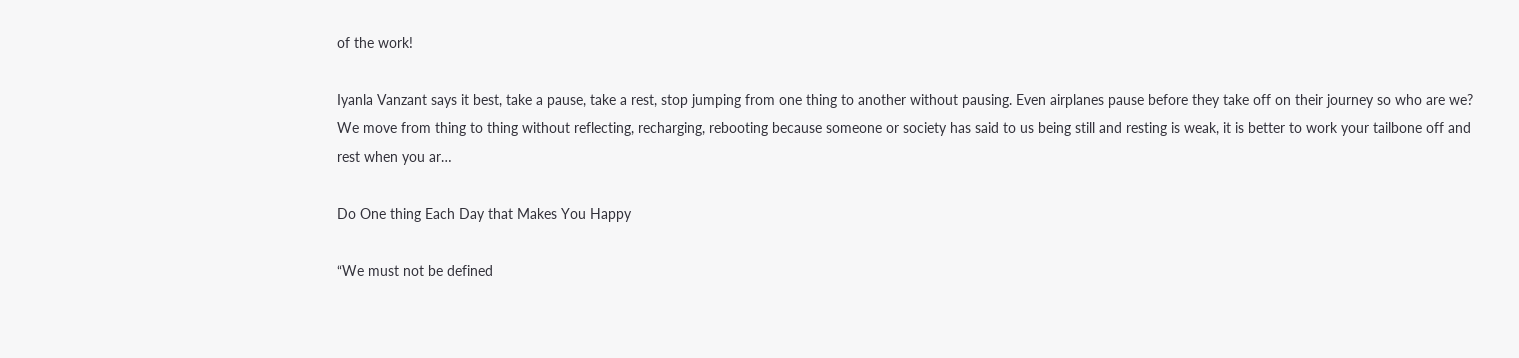of the work!

Iyanla Vanzant says it best, take a pause, take a rest, stop jumping from one thing to another without pausing. Even airplanes pause before they take off on their journey so who are we?
We move from thing to thing without reflecting, recharging, rebooting because someone or society has said to us being still and resting is weak, it is better to work your tailbone off and rest when you ar…

Do One thing Each Day that Makes You Happy

“We must not be defined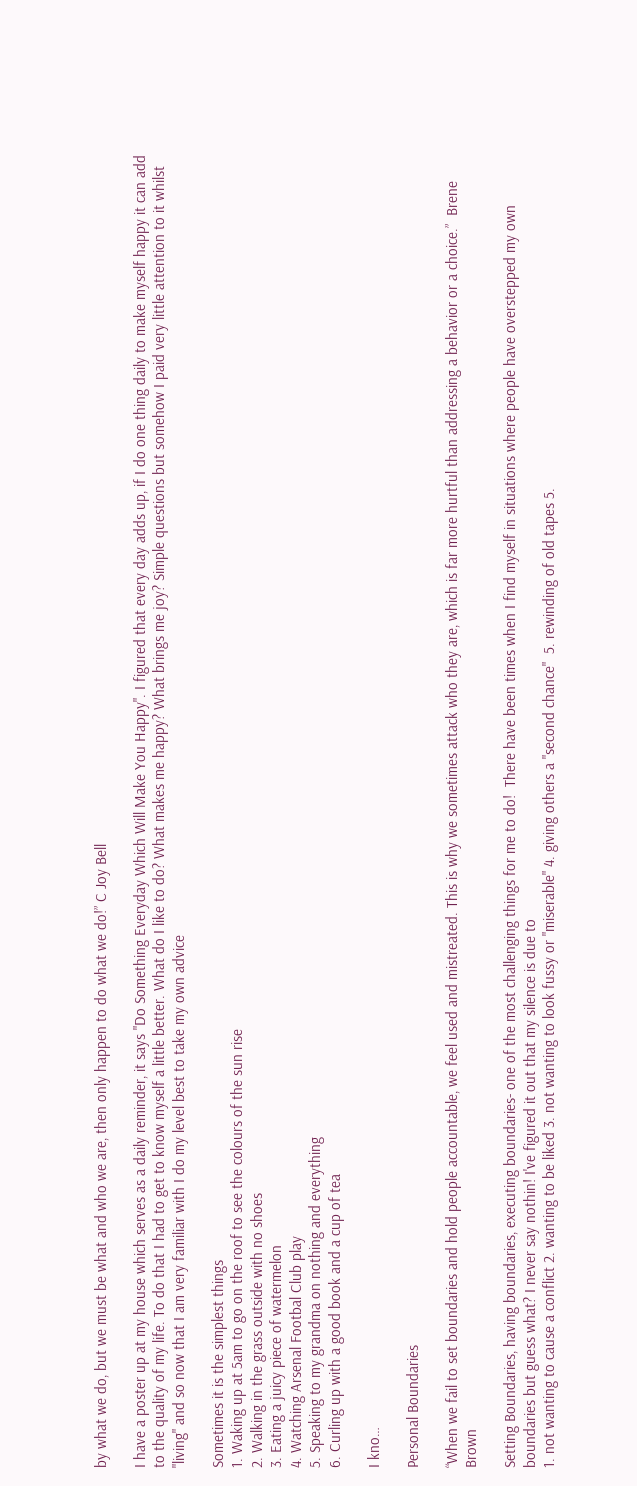by what we do, but we must be what and who we are, then only happen to do what we do!” C Joy Bell

I have a poster up at my house which serves as a daily reminder, it says "Do Something Everyday Which Will Make You Happy". I figured that every day adds up, if I do one thing daily to make myself happy it can add to the quality of my life. To do that I had to get to know myself a little better. What do I like to do? What makes me happy? What brings me joy? Simple questions but somehow I paid very little attention to it whilst "living" and so now that I am very familiar with I do my level best to take my own advice

Sometimes it is the simplest things
1. Waking up at 5am to go on the roof to see the colours of the sun rise
2. Walking in the grass outside with no shoes
3. Eating a juicy piece of watermelon
4. Watching Arsenal Footbal Club play
5. Speaking to my grandma on nothing and everything
6. Curling up with a good book and a cup of tea

I kno…

Personal Boundaries

“When we fail to set boundaries and hold people accountable, we feel used and mistreated. This is why we sometimes attack who they are, which is far more hurtful than addressing a behavior or a choice.”  Brene Brown

Setting Boundaries, having boundaries, executing boundaries- one of the most challenging things for me to do!  There have been times when I find myself in situations where people have overstepped my own boundaries but guess what? I never say nothin! I've figured it out that my silence is due to
1. not wanting to cause a conflict 2. wanting to be liked 3. not wanting to look fussy or "miserable" 4. giving others a "second chance"  5. rewinding of old tapes 5.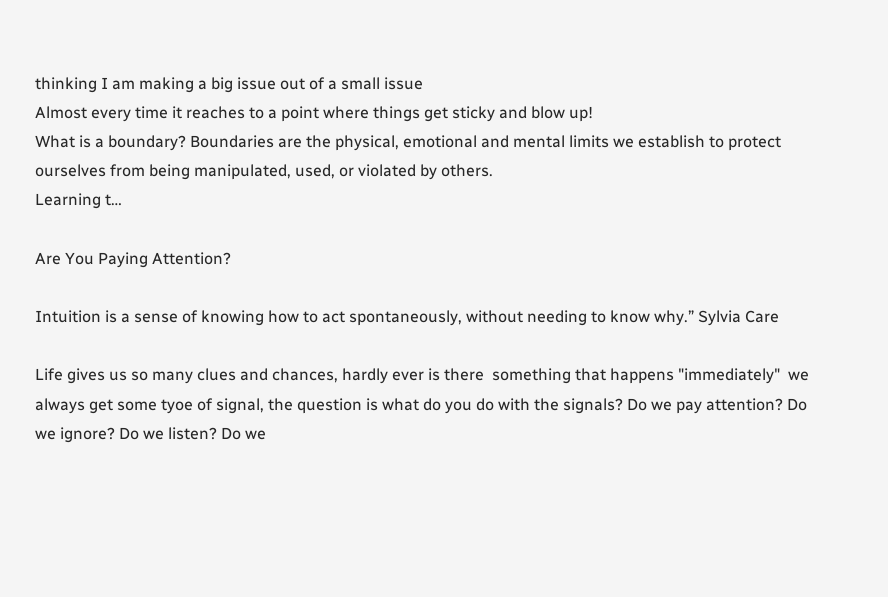thinking I am making a big issue out of a small issue
Almost every time it reaches to a point where things get sticky and blow up!
What is a boundary? Boundaries are the physical, emotional and mental limits we establish to protect ourselves from being manipulated, used, or violated by others.
Learning t…

Are You Paying Attention?

Intuition is a sense of knowing how to act spontaneously, without needing to know why.” Sylvia Care

Life gives us so many clues and chances, hardly ever is there  something that happens "immediately"  we always get some tyoe of signal, the question is what do you do with the signals? Do we pay attention? Do we ignore? Do we listen? Do we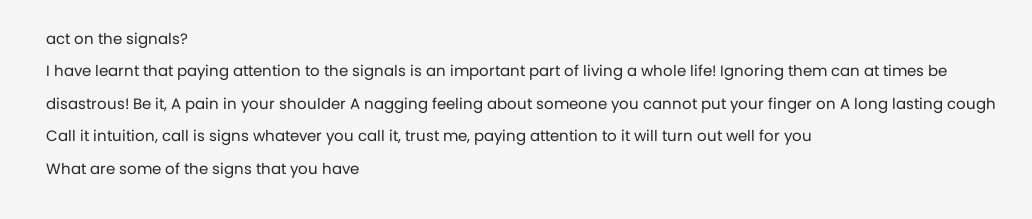act on the signals?
I have learnt that paying attention to the signals is an important part of living a whole life! Ignoring them can at times be disastrous! Be it, A pain in your shoulder A nagging feeling about someone you cannot put your finger on A long lasting cough Call it intuition, call is signs whatever you call it, trust me, paying attention to it will turn out well for you
What are some of the signs that you have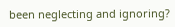been neglecting and ignoring?